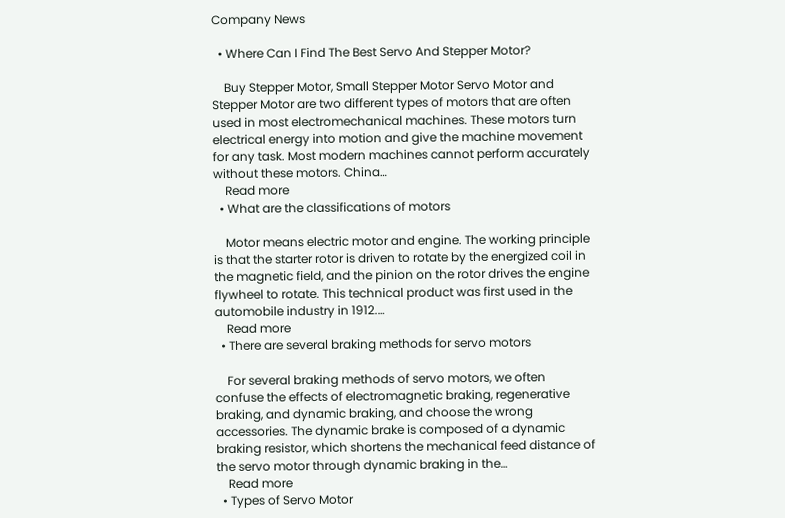Company News

  • Where Can I Find The Best Servo And Stepper Motor?

    Buy Stepper Motor, Small Stepper Motor Servo Motor and Stepper Motor are two different types of motors that are often used in most electromechanical machines. These motors turn electrical energy into motion and give the machine movement for any task. Most modern machines cannot perform accurately without these motors. China…
    Read more
  • What are the classifications of motors

    Motor means electric motor and engine. The working principle is that the starter rotor is driven to rotate by the energized coil in the magnetic field, and the pinion on the rotor drives the engine flywheel to rotate. This technical product was first used in the automobile industry in 1912.…
    Read more
  • There are several braking methods for servo motors

    For several braking methods of servo motors, we often confuse the effects of electromagnetic braking, regenerative braking, and dynamic braking, and choose the wrong accessories. The dynamic brake is composed of a dynamic braking resistor, which shortens the mechanical feed distance of the servo motor through dynamic braking in the…
    Read more
  • Types of Servo Motor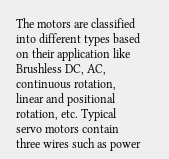The motors are classified into different types based on their application like Brushless DC, AC, continuous rotation, linear and positional rotation, etc. Typical servo motors contain three wires such as power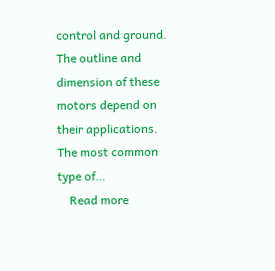control and ground. The outline and dimension of these motors depend on their applications. The most common type of…
    Read more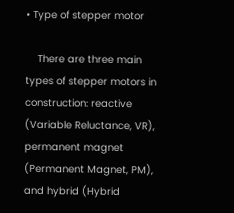• Type of stepper motor

    There are three main types of stepper motors in construction: reactive (Variable Reluctance, VR), permanent magnet (Permanent Magnet, PM), and hybrid (Hybrid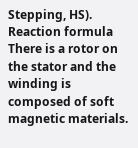Stepping, HS).   Reaction formula There is a rotor on the stator and the winding is composed of soft magnetic materials.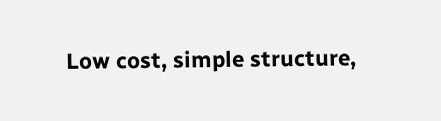Low cost, simple structure,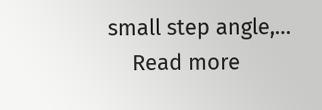small step angle,…
    Read more